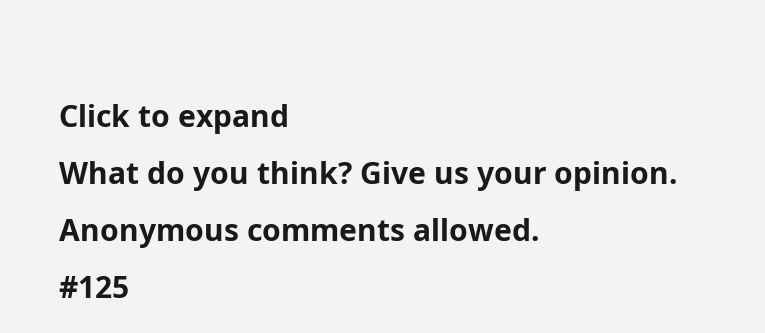Click to expand
What do you think? Give us your opinion. Anonymous comments allowed.
#125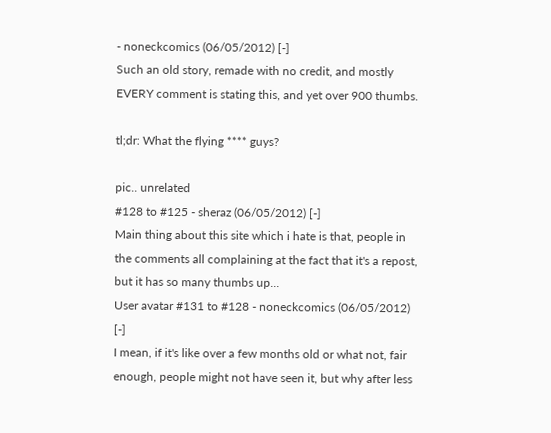- noneckcomics (06/05/2012) [-]
Such an old story, remade with no credit, and mostly EVERY comment is stating this, and yet over 900 thumbs.

tl;dr: What the flying **** guys?

pic.. unrelated
#128 to #125 - sheraz (06/05/2012) [-]
Main thing about this site which i hate is that, people in the comments all complaining at the fact that it's a repost, but it has so many thumbs up...
User avatar #131 to #128 - noneckcomics (06/05/2012) [-]
I mean, if it's like over a few months old or what not, fair enough, people might not have seen it, but why after less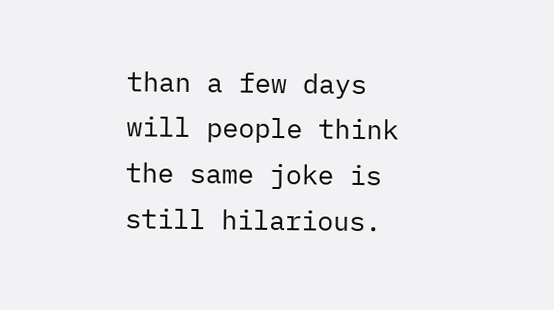than a few days will people think the same joke is still hilarious.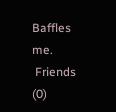Baffles me.
 Friends (0)